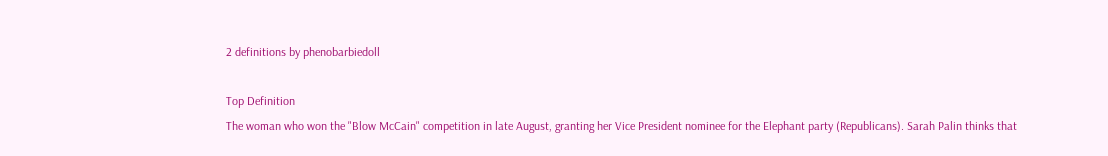2 definitions by phenobarbiedoll

Top Definition
The woman who won the "Blow McCain" competition in late August, granting her Vice President nominee for the Elephant party (Republicans). Sarah Palin thinks that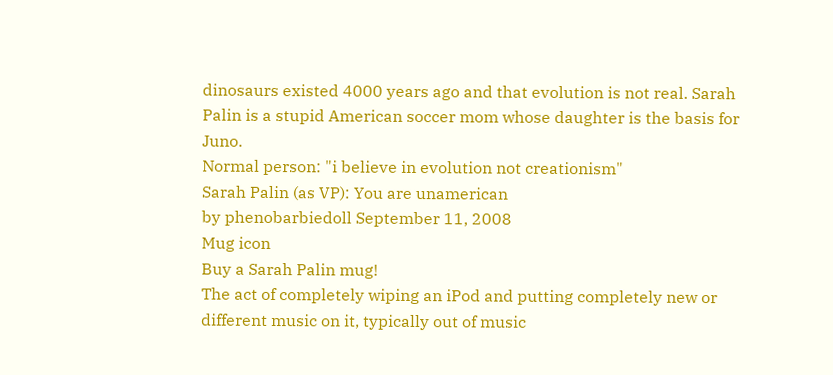dinosaurs existed 4000 years ago and that evolution is not real. Sarah Palin is a stupid American soccer mom whose daughter is the basis for Juno.
Normal person: "i believe in evolution not creationism"
Sarah Palin (as VP): You are unamerican
by phenobarbiedoll September 11, 2008
Mug icon
Buy a Sarah Palin mug!
The act of completely wiping an iPod and putting completely new or different music on it, typically out of music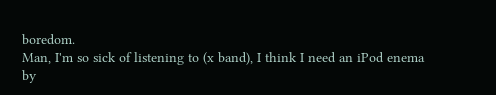boredom.
Man, I'm so sick of listening to (x band), I think I need an iPod enema
by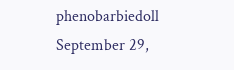phenobarbiedoll September 29,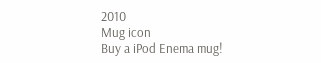2010
Mug icon
Buy a iPod Enema mug!